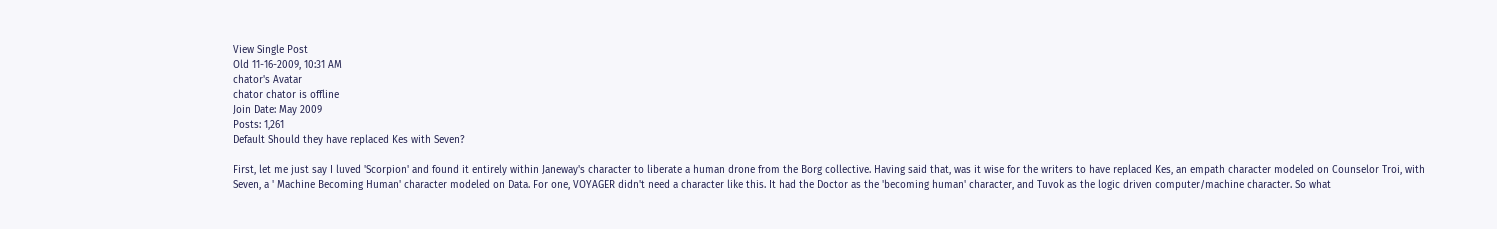View Single Post
Old 11-16-2009, 10:31 AM
chator's Avatar
chator chator is offline
Join Date: May 2009
Posts: 1,261
Default Should they have replaced Kes with Seven?

First, let me just say I luved 'Scorpion' and found it entirely within Janeway's character to liberate a human drone from the Borg collective. Having said that, was it wise for the writers to have replaced Kes, an empath character modeled on Counselor Troi, with Seven, a ' Machine Becoming Human' character modeled on Data. For one, VOYAGER didn't need a character like this. It had the Doctor as the 'becoming human' character, and Tuvok as the logic driven computer/machine character. So what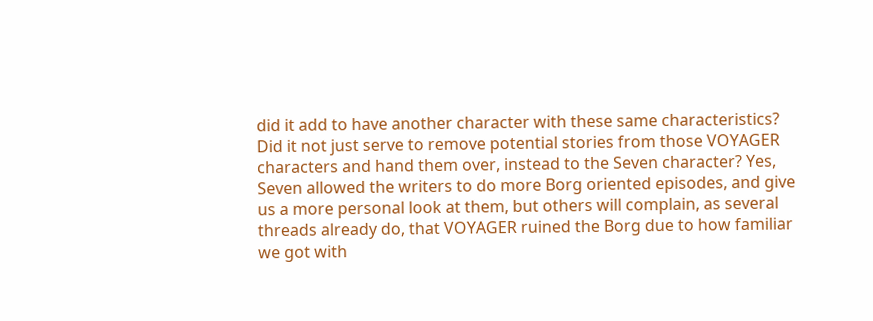did it add to have another character with these same characteristics? Did it not just serve to remove potential stories from those VOYAGER characters and hand them over, instead to the Seven character? Yes, Seven allowed the writers to do more Borg oriented episodes, and give us a more personal look at them, but others will complain, as several threads already do, that VOYAGER ruined the Borg due to how familiar we got with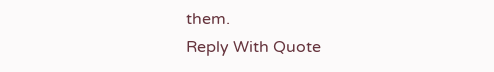them.
Reply With Quote